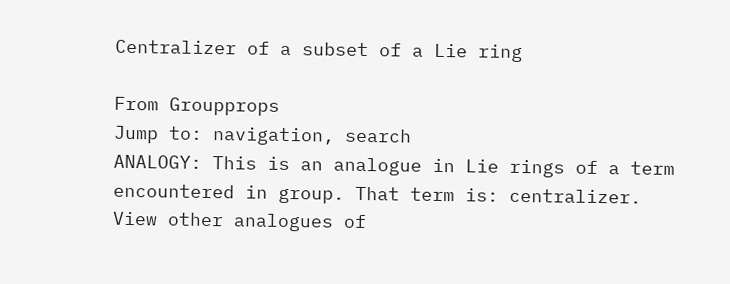Centralizer of a subset of a Lie ring

From Groupprops
Jump to: navigation, search
ANALOGY: This is an analogue in Lie rings of a term encountered in group. That term is: centralizer.
View other analogues of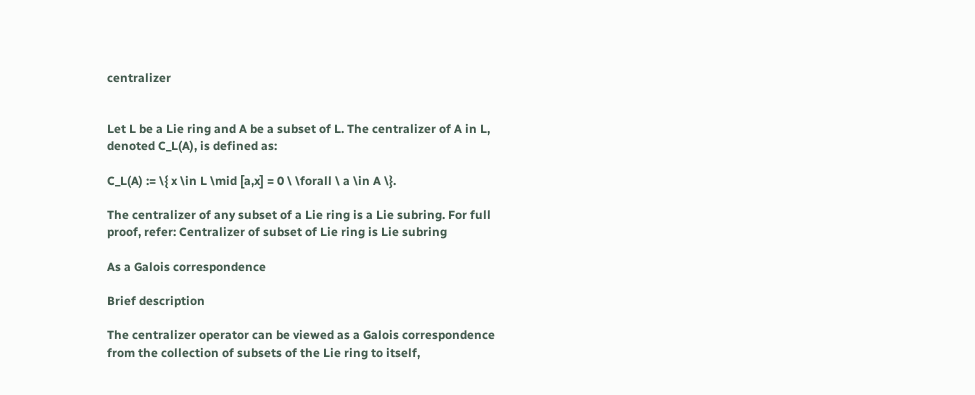centralizer


Let L be a Lie ring and A be a subset of L. The centralizer of A in L, denoted C_L(A), is defined as:

C_L(A) := \{ x \in L \mid [a,x] = 0 \ \forall \ a \in A \}.

The centralizer of any subset of a Lie ring is a Lie subring. For full proof, refer: Centralizer of subset of Lie ring is Lie subring

As a Galois correspondence

Brief description

The centralizer operator can be viewed as a Galois correspondence from the collection of subsets of the Lie ring to itself,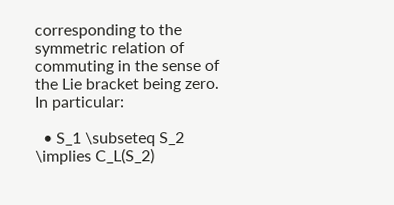corresponding to the symmetric relation of commuting in the sense of the Lie bracket being zero. In particular:

  • S_1 \subseteq S_2 \implies C_L(S_2)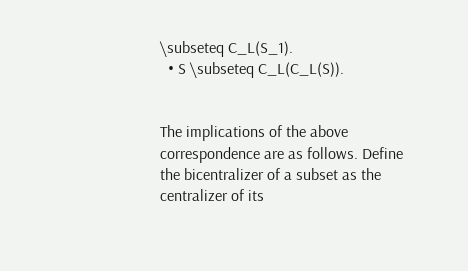\subseteq C_L(S_1).
  • S \subseteq C_L(C_L(S)).


The implications of the above correspondence are as follows. Define the bicentralizer of a subset as the centralizer of its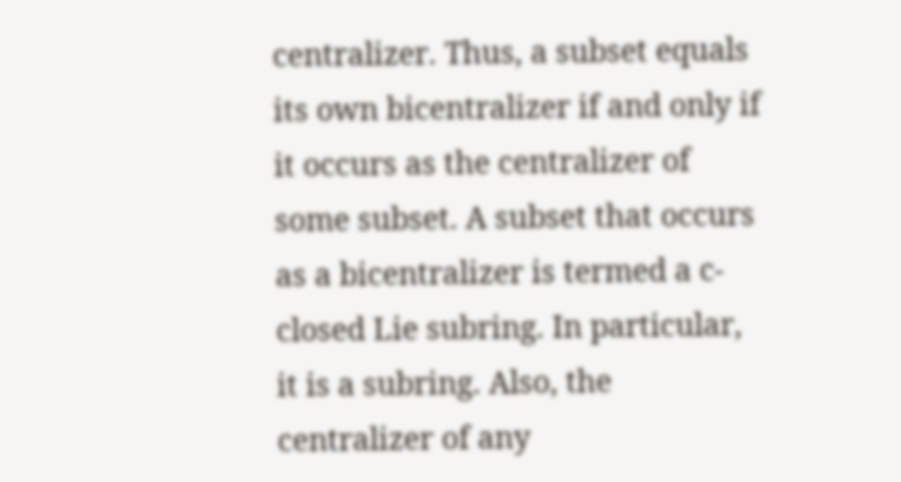centralizer. Thus, a subset equals its own bicentralizer if and only if it occurs as the centralizer of some subset. A subset that occurs as a bicentralizer is termed a c-closed Lie subring. In particular, it is a subring. Also, the centralizer of any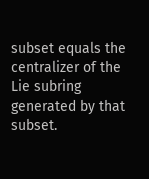subset equals the centralizer of the Lie subring generated by that subset.